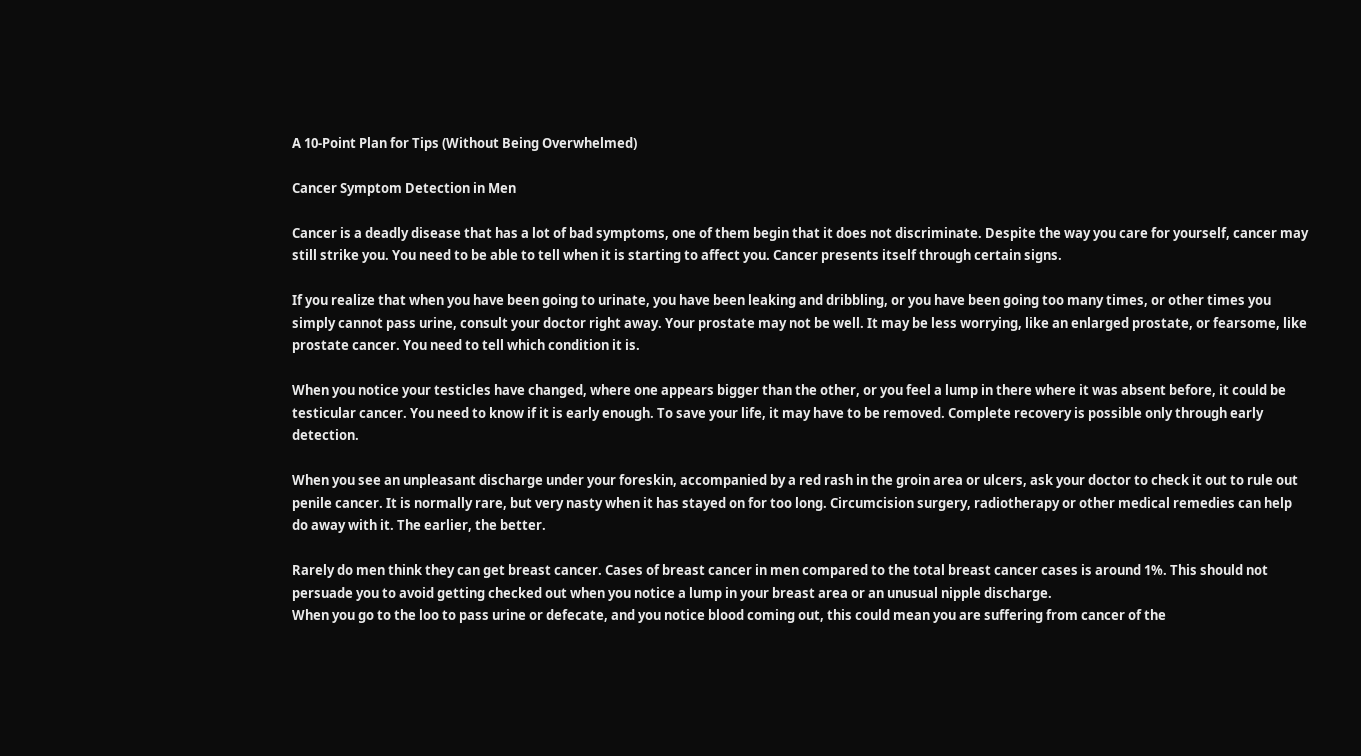A 10-Point Plan for Tips (Without Being Overwhelmed)

Cancer Symptom Detection in Men

Cancer is a deadly disease that has a lot of bad symptoms, one of them begin that it does not discriminate. Despite the way you care for yourself, cancer may still strike you. You need to be able to tell when it is starting to affect you. Cancer presents itself through certain signs.

If you realize that when you have been going to urinate, you have been leaking and dribbling, or you have been going too many times, or other times you simply cannot pass urine, consult your doctor right away. Your prostate may not be well. It may be less worrying, like an enlarged prostate, or fearsome, like prostate cancer. You need to tell which condition it is.

When you notice your testicles have changed, where one appears bigger than the other, or you feel a lump in there where it was absent before, it could be testicular cancer. You need to know if it is early enough. To save your life, it may have to be removed. Complete recovery is possible only through early detection.

When you see an unpleasant discharge under your foreskin, accompanied by a red rash in the groin area or ulcers, ask your doctor to check it out to rule out penile cancer. It is normally rare, but very nasty when it has stayed on for too long. Circumcision surgery, radiotherapy or other medical remedies can help do away with it. The earlier, the better.

Rarely do men think they can get breast cancer. Cases of breast cancer in men compared to the total breast cancer cases is around 1%. This should not persuade you to avoid getting checked out when you notice a lump in your breast area or an unusual nipple discharge.
When you go to the loo to pass urine or defecate, and you notice blood coming out, this could mean you are suffering from cancer of the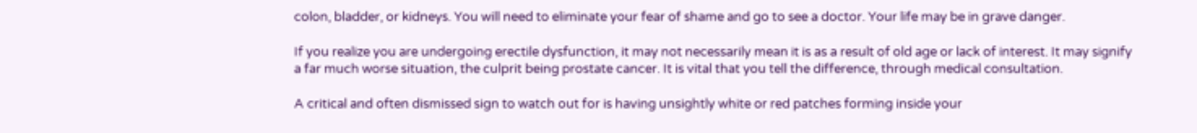colon, bladder, or kidneys. You will need to eliminate your fear of shame and go to see a doctor. Your life may be in grave danger.

If you realize you are undergoing erectile dysfunction, it may not necessarily mean it is as a result of old age or lack of interest. It may signify a far much worse situation, the culprit being prostate cancer. It is vital that you tell the difference, through medical consultation.

A critical and often dismissed sign to watch out for is having unsightly white or red patches forming inside your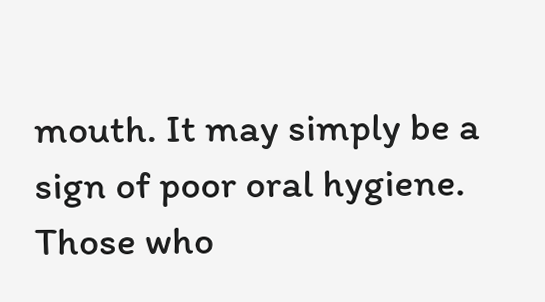mouth. It may simply be a sign of poor oral hygiene. Those who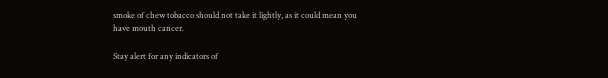smoke of chew tobacco should not take it lightly, as it could mean you have mouth cancer.

Stay alert for any indicators of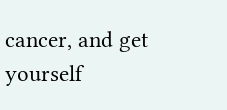cancer, and get yourself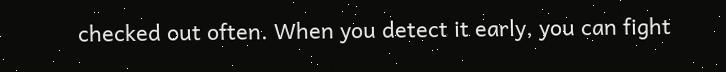checked out often. When you detect it early, you can fight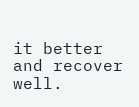it better and recover well.